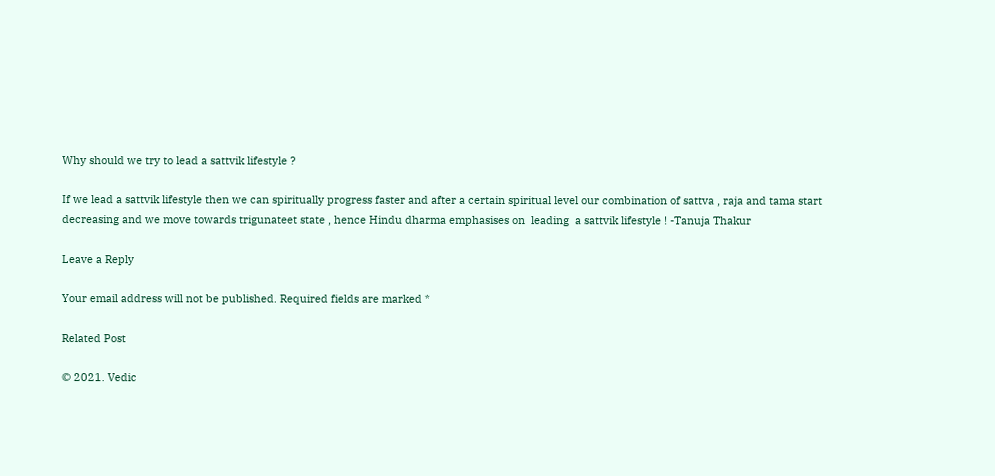Why should we try to lead a sattvik lifestyle ?

If we lead a sattvik lifestyle then we can spiritually progress faster and after a certain spiritual level our combination of sattva , raja and tama start decreasing and we move towards trigunateet state , hence Hindu dharma emphasises on  leading  a sattvik lifestyle ! -Tanuja Thakur

Leave a Reply

Your email address will not be published. Required fields are marked *

Related Post

© 2021. Vedic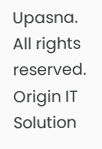Upasna. All rights reserved. Origin IT Solution